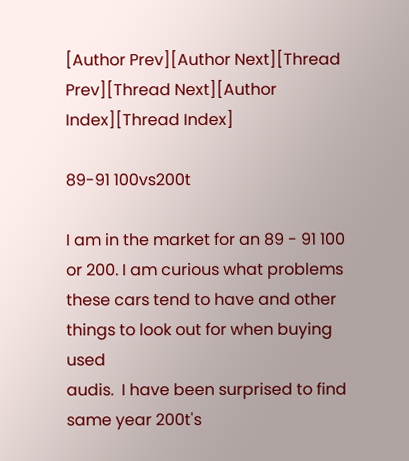[Author Prev][Author Next][Thread Prev][Thread Next][Author Index][Thread Index]

89-91 100vs200t

I am in the market for an 89 - 91 100 or 200. I am curious what problems
these cars tend to have and other things to look out for when buying used
audis.  I have been surprised to find same year 200t's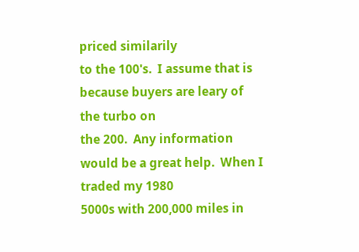priced similarily
to the 100's.  I assume that is because buyers are leary of the turbo on
the 200.  Any information would be a great help.  When I traded my 1980
5000s with 200,000 miles in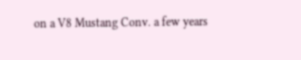on a V8 Mustang Conv. a few years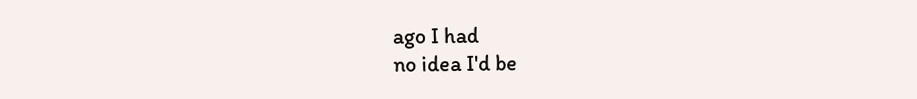ago I had
no idea I'd be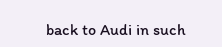back to Audi in such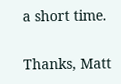a short time.

Thanks, Matt